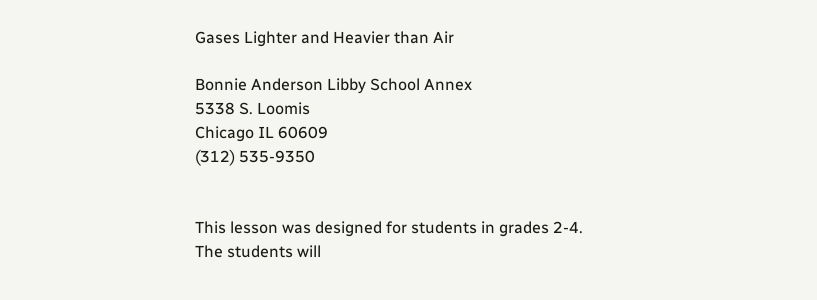Gases Lighter and Heavier than Air

Bonnie Anderson Libby School Annex
5338 S. Loomis
Chicago IL 60609
(312) 535-9350


This lesson was designed for students in grades 2-4.
The students will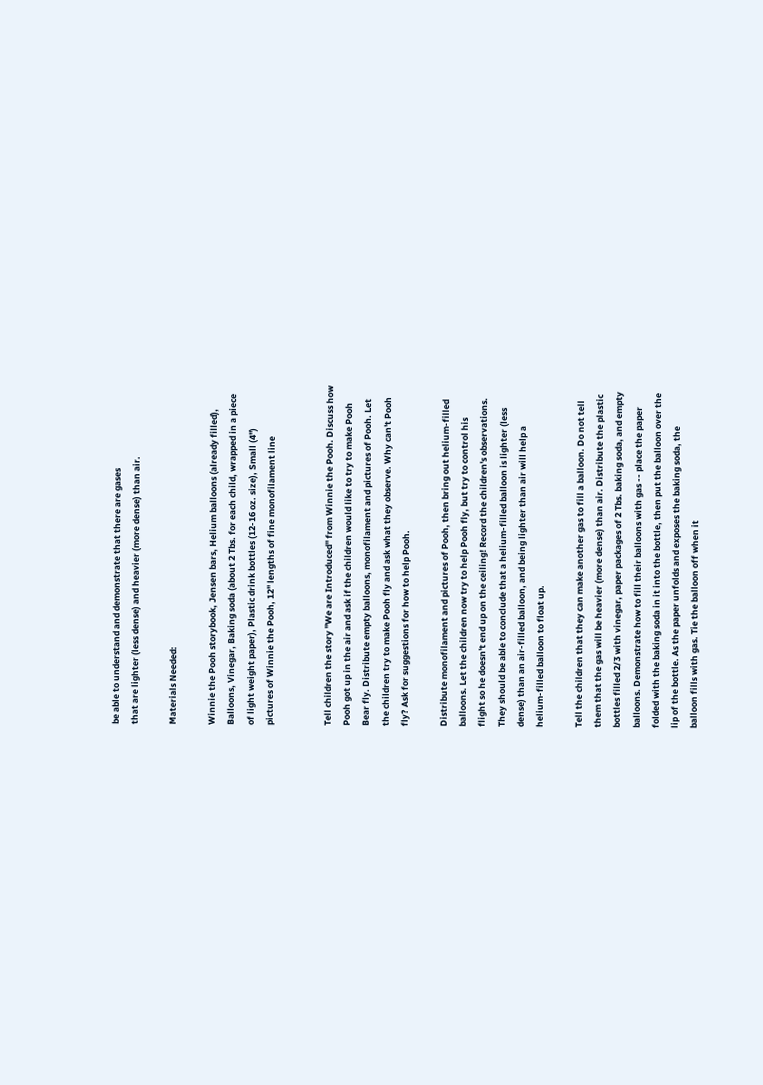be able to understand and demonstrate that there are gases
that are lighter (less dense) and heavier (more dense) than air.

Materials Needed:

Winnie the Pooh storybook, Jensen bars, Helium balloons (already filled),
Balloons, Vinegar, Baking soda (about 2 Tbs. for each child, wrapped in a piece
of light weight paper), Plastic drink bottles (12-16 oz. size), Small (4")
pictures of Winnie the Pooh, 12" lengths of fine monofilament line


Tell children the story "We are Introduced" from Winnie the Pooh. Discuss how
Pooh got up in the air and ask if the children would like to try to make Pooh
Bear fly. Distribute empty balloons, monofilament and pictures of Pooh. Let
the children try to make Pooh fly and ask what they observe. Why can't Pooh
fly? Ask for suggestions for how to help Pooh.

Distribute monofilament and pictures of Pooh, then bring out helium-filled
balloons. Let the children now try to help Pooh fly, but try to control his
flight so he doesn't end up on the ceiling! Record the children's observations.
They should be able to conclude that a helium-filled balloon is lighter (less
dense) than an air-filled balloon, and being lighter than air will help a
helium-filled balloon to float up.

Tell the children that they can make another gas to fill a balloon. Do not tell
them that the gas will be heavier (more dense) than air. Distribute the plastic
bottles filled 2/3 with vinegar, paper packages of 2 Tbs. baking soda, and empty
balloons. Demonstrate how to fill their balloons with gas -- place the paper
folded with the baking soda in it into the bottle, then put the balloon over the
lip of the bottle. As the paper unfolds and exposes the baking soda, the
balloon fills with gas. Tie the balloon off when it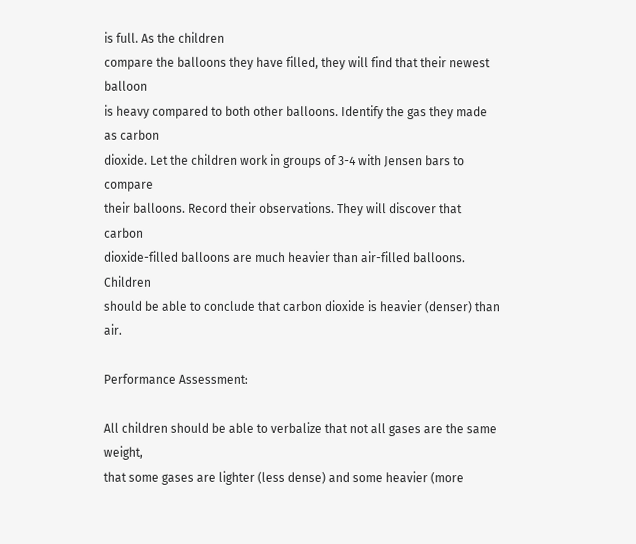is full. As the children
compare the balloons they have filled, they will find that their newest balloon
is heavy compared to both other balloons. Identify the gas they made as carbon
dioxide. Let the children work in groups of 3-4 with Jensen bars to compare
their balloons. Record their observations. They will discover that carbon
dioxide-filled balloons are much heavier than air-filled balloons. Children
should be able to conclude that carbon dioxide is heavier (denser) than air.

Performance Assessment:

All children should be able to verbalize that not all gases are the same weight,
that some gases are lighter (less dense) and some heavier (more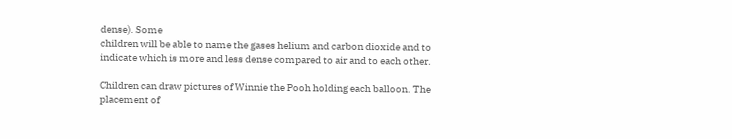dense). Some
children will be able to name the gases helium and carbon dioxide and to
indicate which is more and less dense compared to air and to each other.

Children can draw pictures of Winnie the Pooh holding each balloon. The
placement of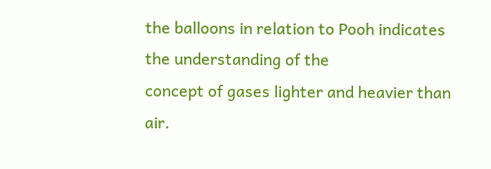the balloons in relation to Pooh indicates the understanding of the
concept of gases lighter and heavier than air.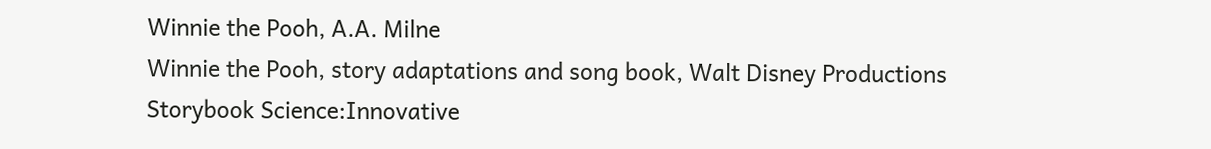Winnie the Pooh, A.A. Milne
Winnie the Pooh, story adaptations and song book, Walt Disney Productions
Storybook Science:Innovative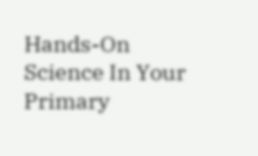Hands-On Science In Your Primary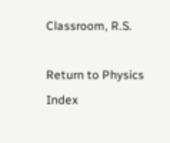Classroom, R.S.

Return to Physics Index